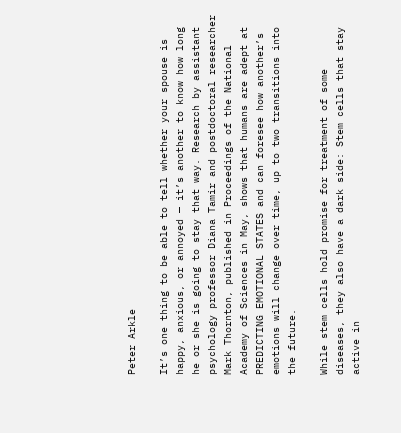Peter Arkle

It’s one thing to be able to tell whether your spouse is happy, anxious, or annoyed — it’s another to know how long he or she is going to stay that way. Research by assistant psychology professor Diana Tamir and postdoctoral researcher Mark Thornton, published in Proceedings of the National Academy of Sciences in May, shows that humans are adept at PREDICTING EMOTIONAL STATES and can foresee how another’s emotions will change over time, up to two transitions into the future.

While stem cells hold promise for treatment of some diseases, they also have a dark side: Stem cells that stay active in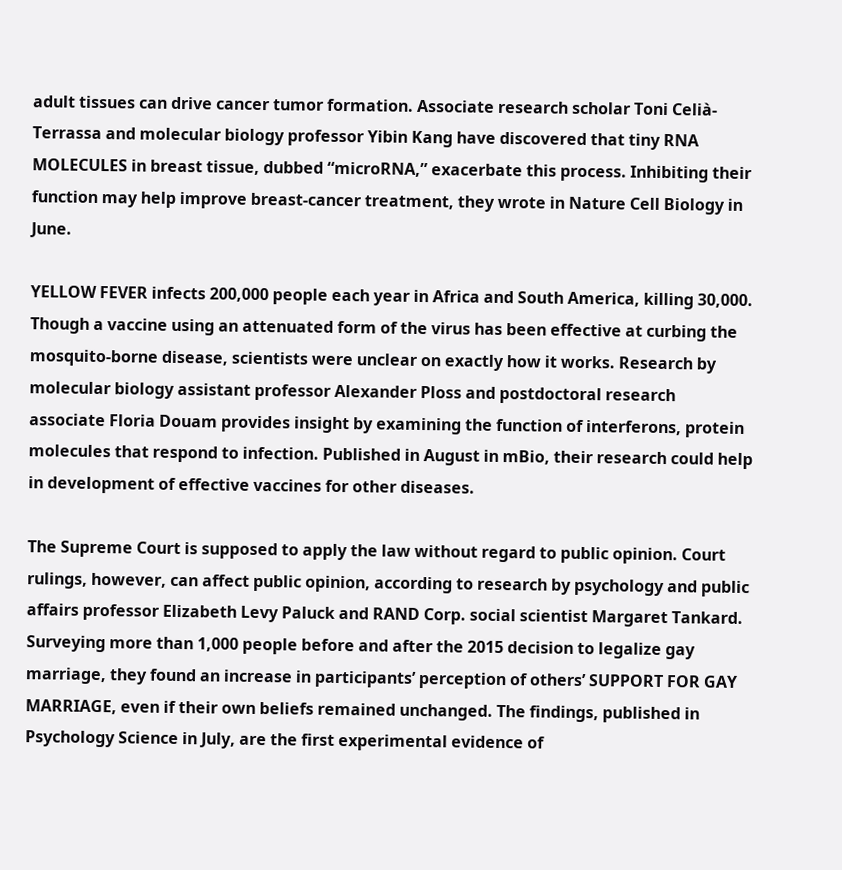adult tissues can drive cancer tumor formation. Associate research scholar Toni Celià-Terrassa and molecular biology professor Yibin Kang have discovered that tiny RNA MOLECULES in breast tissue, dubbed “microRNA,” exacerbate this process. Inhibiting their function may help improve breast-cancer treatment, they wrote in Nature Cell Biology in June.

YELLOW FEVER infects 200,000 people each year in Africa and South America, killing 30,000. Though a vaccine using an attenuated form of the virus has been effective at curbing the mosquito-borne disease, scientists were unclear on exactly how it works. Research by molecular biology assistant professor Alexander Ploss and postdoctoral research associate Floria Douam provides insight by examining the function of interferons, protein molecules that respond to infection. Published in August in mBio, their research could help in development of effective vaccines for other diseases.

The Supreme Court is supposed to apply the law without regard to public opinion. Court rulings, however, can affect public opinion, according to research by psychology and public affairs professor Elizabeth Levy Paluck and RAND Corp. social scientist Margaret Tankard. Surveying more than 1,000 people before and after the 2015 decision to legalize gay marriage, they found an increase in participants’ perception of others’ SUPPORT FOR GAY MARRIAGE, even if their own beliefs remained unchanged. The findings, published in Psychology Science in July, are the first experimental evidence of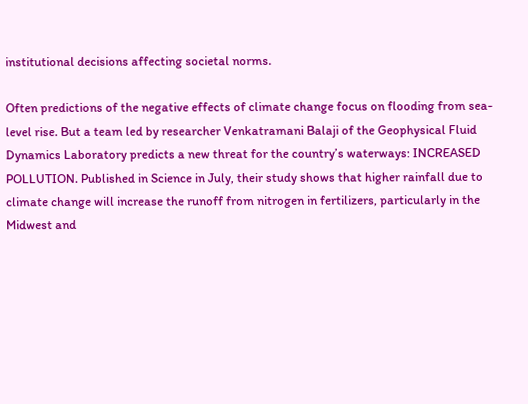institutional decisions affecting societal norms.

Often predictions of the negative effects of climate change focus on flooding from sea-level rise. But a team led by researcher Venkatramani Balaji of the Geophysical Fluid Dynamics Laboratory predicts a new threat for the country’s waterways: INCREASED POLLUTION. Published in Science in July, their study shows that higher rainfall due to climate change will increase the runoff from nitrogen in fertilizers, particularly in the Midwest and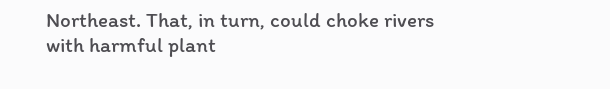Northeast. That, in turn, could choke rivers with harmful plant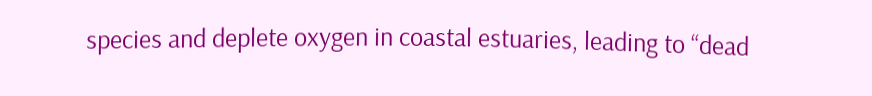species and deplete oxygen in coastal estuaries, leading to “dead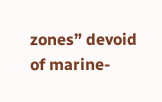zones” devoid of marine-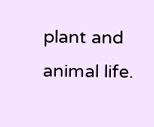plant and animal life.